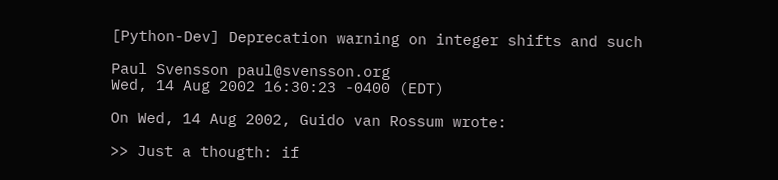[Python-Dev] Deprecation warning on integer shifts and such

Paul Svensson paul@svensson.org
Wed, 14 Aug 2002 16:30:23 -0400 (EDT)

On Wed, 14 Aug 2002, Guido van Rossum wrote:

>> Just a thougth: if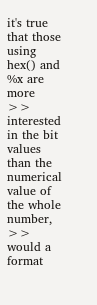it's true that those using hex() and %x are more
>> interested in the bit values than the numerical value of the whole number,
>> would a format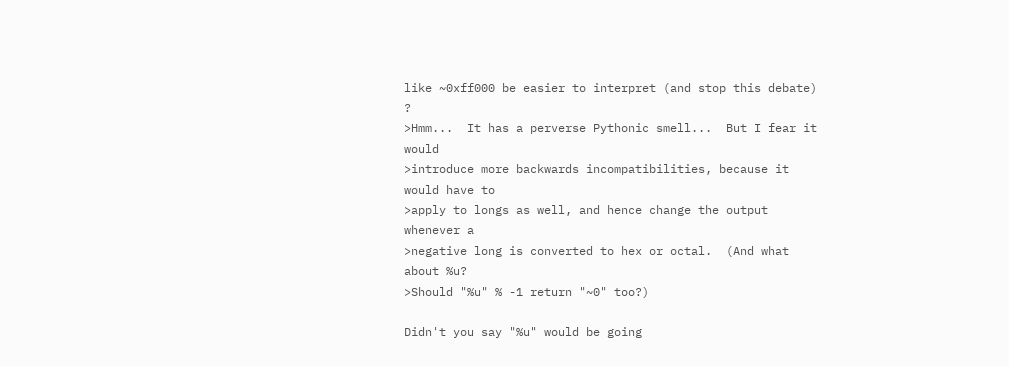like ~0xff000 be easier to interpret (and stop this debate) ?
>Hmm...  It has a perverse Pythonic smell...  But I fear it would
>introduce more backwards incompatibilities, because it would have to
>apply to longs as well, and hence change the output whenever a
>negative long is converted to hex or octal.  (And what about %u?
>Should "%u" % -1 return "~0" too?)

Didn't you say "%u" would be going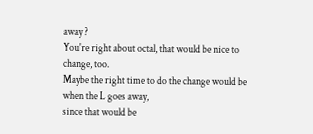away ?
You're right about octal, that would be nice to change, too.
Maybe the right time to do the change would be when the L goes away,
since that would be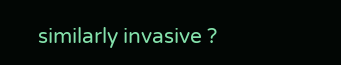similarly invasive ?